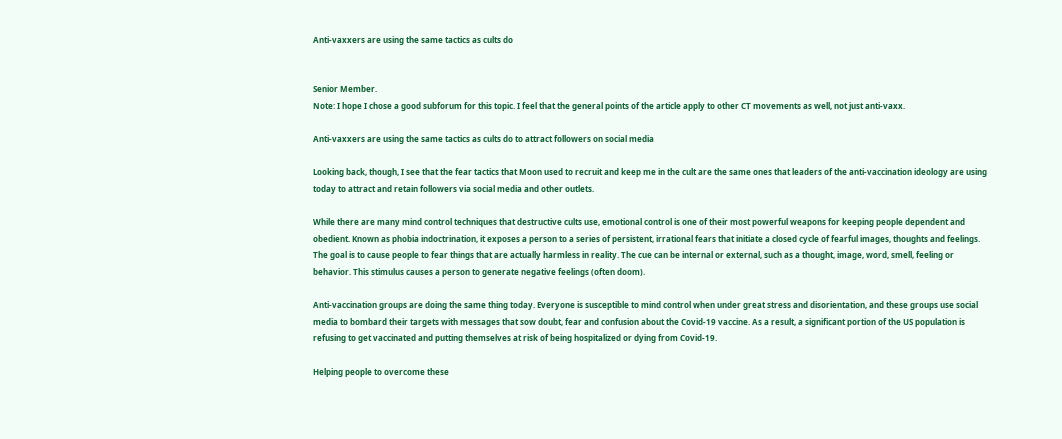Anti-vaxxers are using the same tactics as cults do


Senior Member.
Note: I hope I chose a good subforum for this topic. I feel that the general points of the article apply to other CT movements as well, not just anti-vaxx.

Anti-vaxxers are using the same tactics as cults do to attract followers on social media

Looking back, though, I see that the fear tactics that Moon used to recruit and keep me in the cult are the same ones that leaders of the anti-vaccination ideology are using today to attract and retain followers via social media and other outlets.

While there are many mind control techniques that destructive cults use, emotional control is one of their most powerful weapons for keeping people dependent and obedient. Known as phobia indoctrination, it exposes a person to a series of persistent, irrational fears that initiate a closed cycle of fearful images, thoughts and feelings. The goal is to cause people to fear things that are actually harmless in reality. The cue can be internal or external, such as a thought, image, word, smell, feeling or behavior. This stimulus causes a person to generate negative feelings (often doom).

Anti-vaccination groups are doing the same thing today. Everyone is susceptible to mind control when under great stress and disorientation, and these groups use social media to bombard their targets with messages that sow doubt, fear and confusion about the Covid-19 vaccine. As a result, a significant portion of the US population is refusing to get vaccinated and putting themselves at risk of being hospitalized or dying from Covid-19.

Helping people to overcome these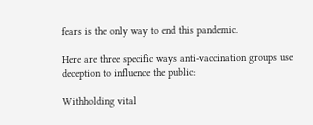fears is the only way to end this pandemic.

Here are three specific ways anti-vaccination groups use deception to influence the public:

Withholding vital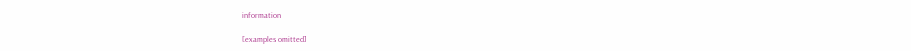information

[examples omitted]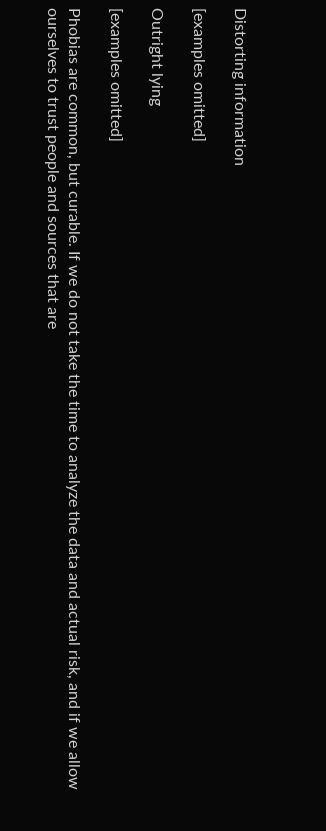Distorting information

[examples omitted]

Outright lying

[examples omitted]

Phobias are common, but curable. If we do not take the time to analyze the data and actual risk, and if we allow ourselves to trust people and sources that are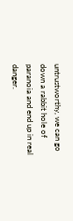untrustworthy, we can go down a rabbit hole of paranoia and end up in real danger.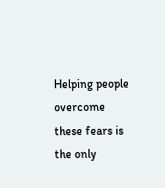Helping people overcome these fears is the only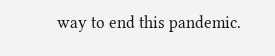way to end this pandemic.